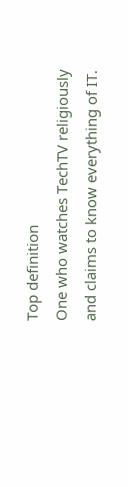Top definition
One who watches TechTV religiously and claims to know everything of IT.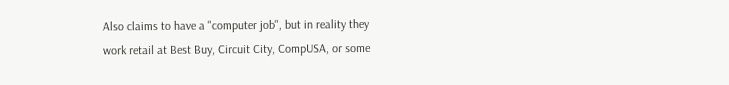Also claims to have a "computer job", but in reality they work retail at Best Buy, Circuit City, CompUSA, or some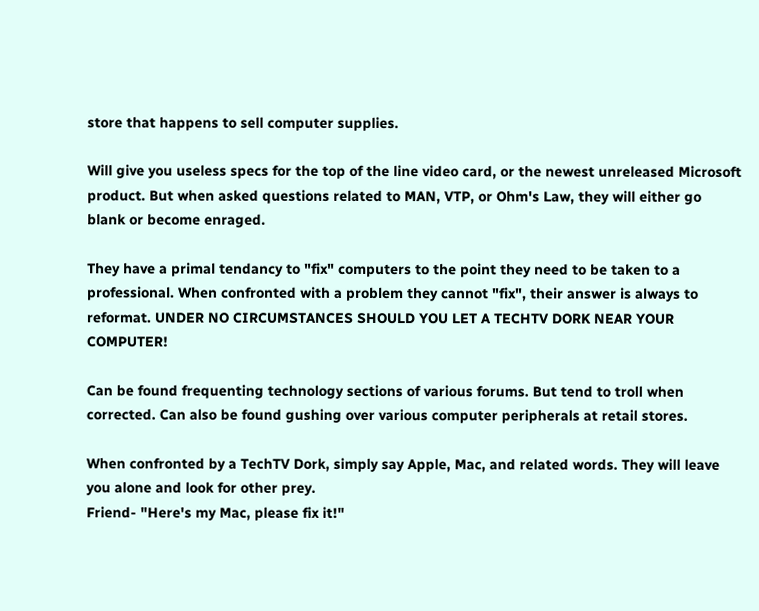store that happens to sell computer supplies.

Will give you useless specs for the top of the line video card, or the newest unreleased Microsoft product. But when asked questions related to MAN, VTP, or Ohm's Law, they will either go blank or become enraged.

They have a primal tendancy to "fix" computers to the point they need to be taken to a professional. When confronted with a problem they cannot "fix", their answer is always to reformat. UNDER NO CIRCUMSTANCES SHOULD YOU LET A TECHTV DORK NEAR YOUR COMPUTER!

Can be found frequenting technology sections of various forums. But tend to troll when corrected. Can also be found gushing over various computer peripherals at retail stores.

When confronted by a TechTV Dork, simply say Apple, Mac, and related words. They will leave you alone and look for other prey.
Friend- "Here's my Mac, please fix it!"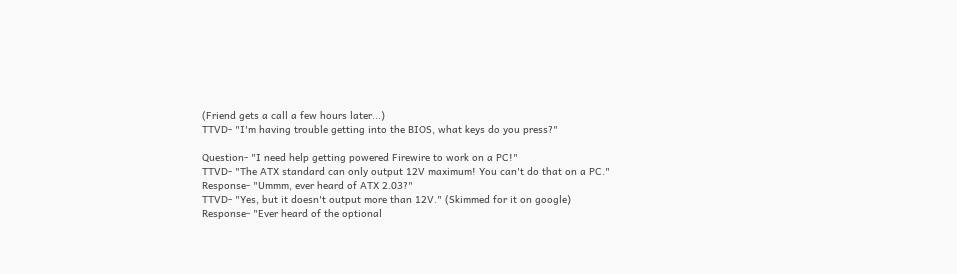(Friend gets a call a few hours later...)
TTVD- "I'm having trouble getting into the BIOS, what keys do you press?"

Question- "I need help getting powered Firewire to work on a PC!"
TTVD- "The ATX standard can only output 12V maximum! You can't do that on a PC."
Response- "Ummm, ever heard of ATX 2.03?"
TTVD- "Yes, but it doesn't output more than 12V." (Skimmed for it on google)
Response- "Ever heard of the optional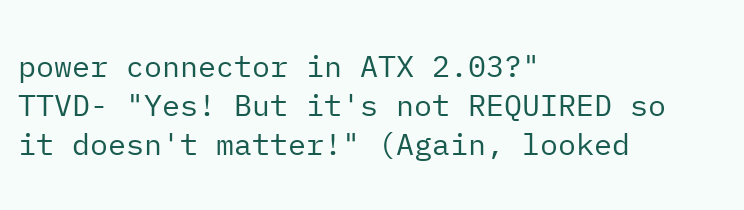power connector in ATX 2.03?"
TTVD- "Yes! But it's not REQUIRED so it doesn't matter!" (Again, looked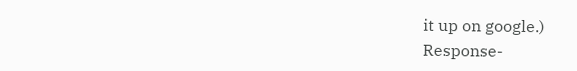it up on google.)
Response-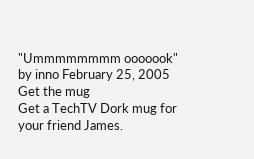"Ummmmmmmm ooooook"
by inno February 25, 2005
Get the mug
Get a TechTV Dork mug for your friend James.